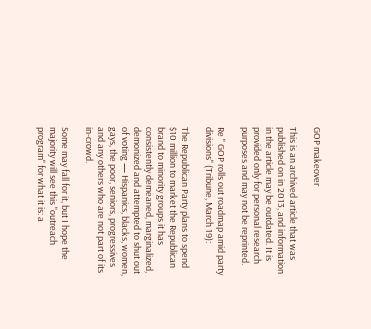GOP makeover

This is an archived article that was published on in 2013, and information in the article may be outdated. It is provided only for personal research purposes and may not be reprinted.

Re " GOP rolls out roadmap amid party divisions" (Tribune, March 19):

The Republican Party plans to spend $10 million to market the Republican brand to minority groups it has consistently demeaned, marginalized, demonized and attempted to shut out of voting — Hispanics, blacks, women, gays, the poor, seniors, progressives and any others who are not part of its in-crowd.

Some may fall for it, but I hope the majority will see this "outreach program" for what it is: a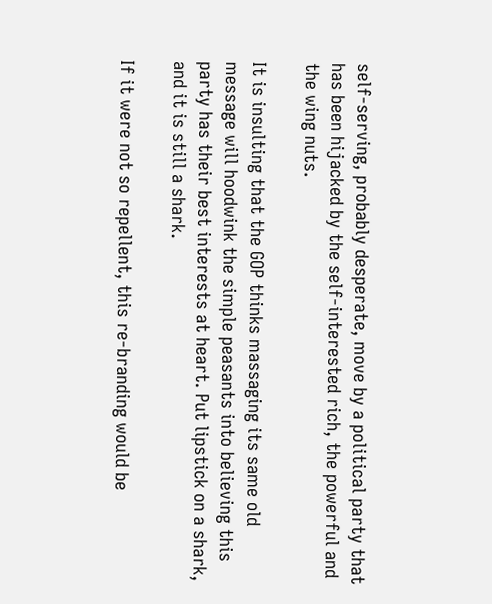self-serving, probably desperate, move by a political party that has been hijacked by the self-interested rich, the powerful and the wing nuts.

It is insulting that the GOP thinks massaging its same old message will hoodwink the simple peasants into believing this party has their best interests at heart. Put lipstick on a shark, and it is still a shark.

If it were not so repellent, this re-branding would be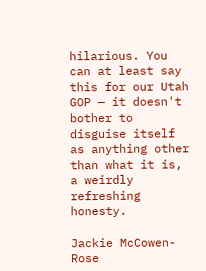hilarious. You can at least say this for our Utah GOP — it doesn't bother to disguise itself as anything other than what it is, a weirdly refreshing honesty.

Jackie McCowen-Rose